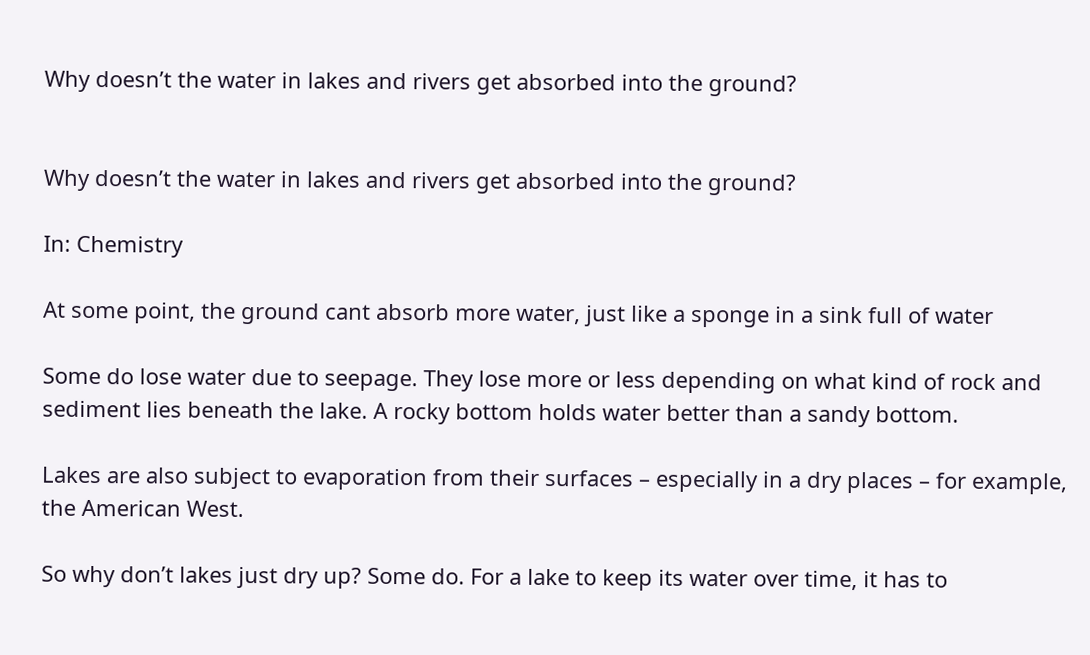Why doesn’t the water in lakes and rivers get absorbed into the ground?


Why doesn’t the water in lakes and rivers get absorbed into the ground?

In: Chemistry

At some point, the ground cant absorb more water, just like a sponge in a sink full of water

Some do lose water due to seepage. They lose more or less depending on what kind of rock and sediment lies beneath the lake. A rocky bottom holds water better than a sandy bottom.

Lakes are also subject to evaporation from their surfaces – especially in a dry places – for example, the American West.

So why don’t lakes just dry up? Some do. For a lake to keep its water over time, it has to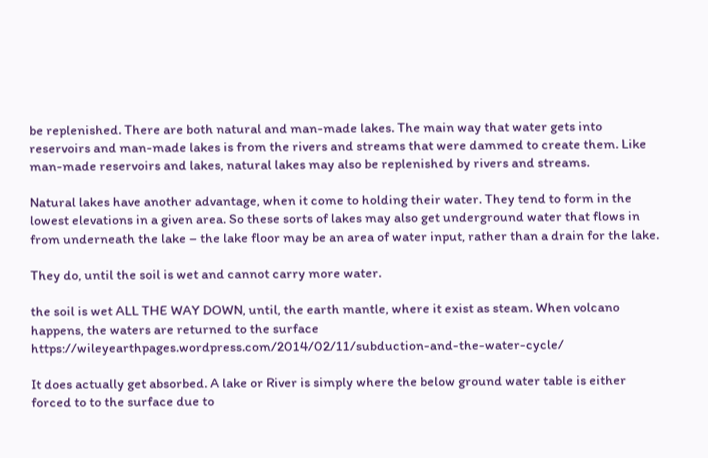be replenished. There are both natural and man-made lakes. The main way that water gets into reservoirs and man-made lakes is from the rivers and streams that were dammed to create them. Like man-made reservoirs and lakes, natural lakes may also be replenished by rivers and streams.

Natural lakes have another advantage, when it come to holding their water. They tend to form in the lowest elevations in a given area. So these sorts of lakes may also get underground water that flows in from underneath the lake – the lake floor may be an area of water input, rather than a drain for the lake.

They do, until the soil is wet and cannot carry more water.

the soil is wet ALL THE WAY DOWN, until, the earth mantle, where it exist as steam. When volcano happens, the waters are returned to the surface https://wileyearthpages.wordpress.com/2014/02/11/subduction-and-the-water-cycle/

It does actually get absorbed. A lake or River is simply where the below ground water table is either forced to to the surface due to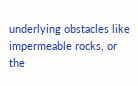underlying obstacles like impermeable rocks, or the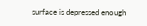surface is depressed enough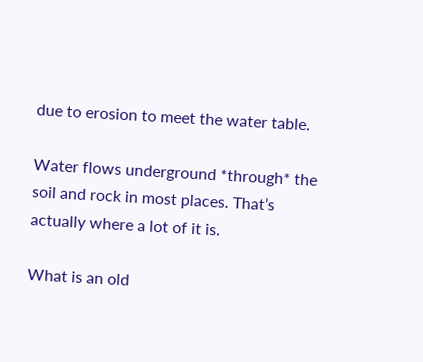due to erosion to meet the water table.

Water flows underground *through* the soil and rock in most places. That’s actually where a lot of it is.

What is an old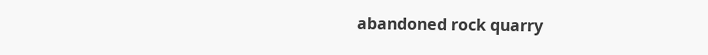abandoned rock quarry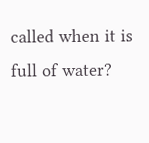called when it is full of water?